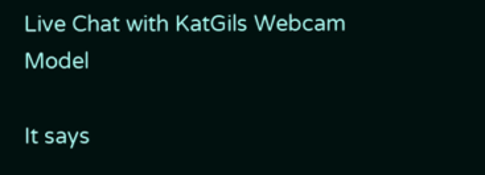Live Chat with KatGils Webcam Model

It says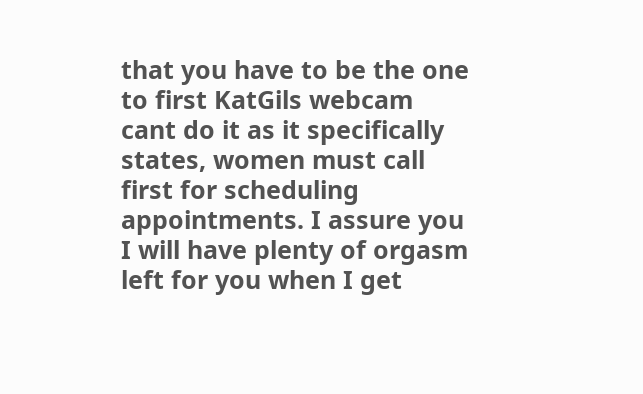that you have to be the one to first KatGils webcam cant do it as it specifically states, women must call first for scheduling appointments. I assure you I will have plenty of orgasm left for you when I get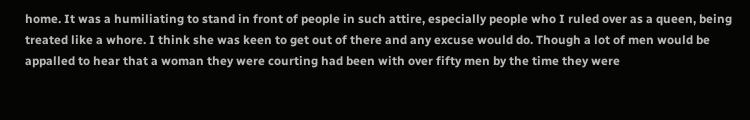home. It was a humiliating to stand in front of people in such attire, especially people who I ruled over as a queen, being treated like a whore. I think she was keen to get out of there and any excuse would do. Though a lot of men would be appalled to hear that a woman they were courting had been with over fifty men by the time they were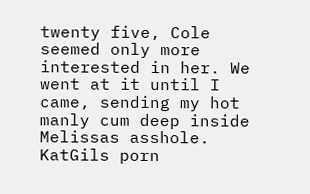twenty five, Cole seemed only more interested in her. We went at it until I came, sending my hot manly cum deep inside Melissas asshole. KatGils porn